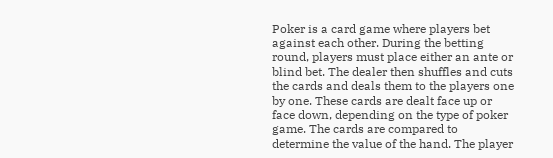Poker is a card game where players bet against each other. During the betting round, players must place either an ante or blind bet. The dealer then shuffles and cuts the cards and deals them to the players one by one. These cards are dealt face up or face down, depending on the type of poker game. The cards are compared to determine the value of the hand. The player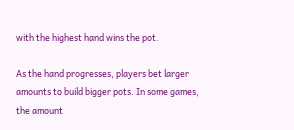with the highest hand wins the pot.

As the hand progresses, players bet larger amounts to build bigger pots. In some games, the amount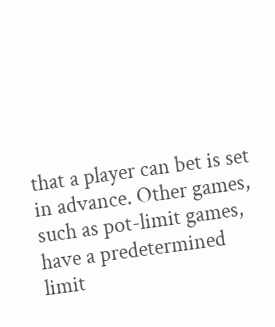that a player can bet is set in advance. Other games, such as pot-limit games, have a predetermined limit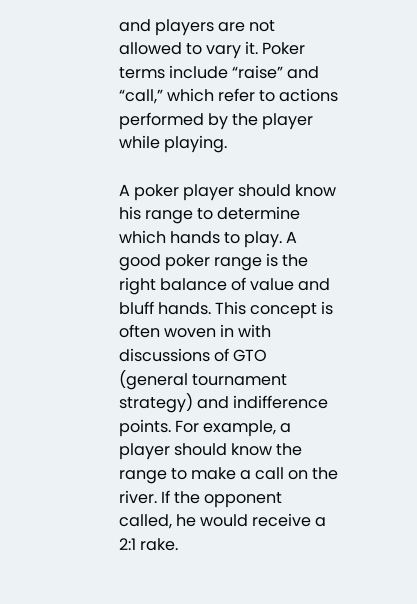and players are not allowed to vary it. Poker terms include “raise” and “call,” which refer to actions performed by the player while playing.

A poker player should know his range to determine which hands to play. A good poker range is the right balance of value and bluff hands. This concept is often woven in with discussions of GTO (general tournament strategy) and indifference points. For example, a player should know the range to make a call on the river. If the opponent called, he would receive a 2:1 rake.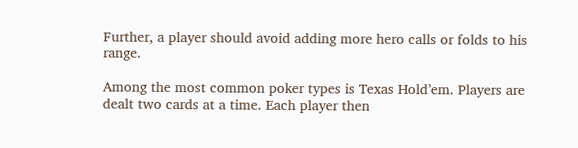Further, a player should avoid adding more hero calls or folds to his range.

Among the most common poker types is Texas Hold’em. Players are dealt two cards at a time. Each player then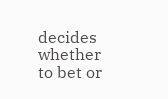decides whether to bet or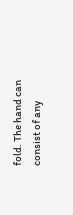fold. The hand can consist of any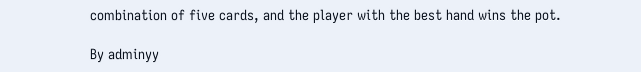combination of five cards, and the player with the best hand wins the pot.

By adminyy